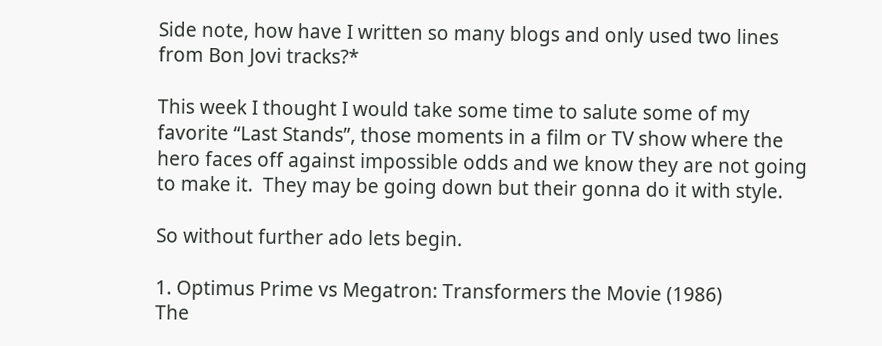Side note, how have I written so many blogs and only used two lines from Bon Jovi tracks?*

This week I thought I would take some time to salute some of my favorite “Last Stands”, those moments in a film or TV show where the hero faces off against impossible odds and we know they are not going to make it.  They may be going down but their gonna do it with style.

So without further ado lets begin.

1. Optimus Prime vs Megatron: Transformers the Movie (1986)
The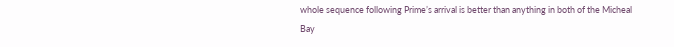whole sequence following Prime’s arrival is better than anything in both of the Micheal Bay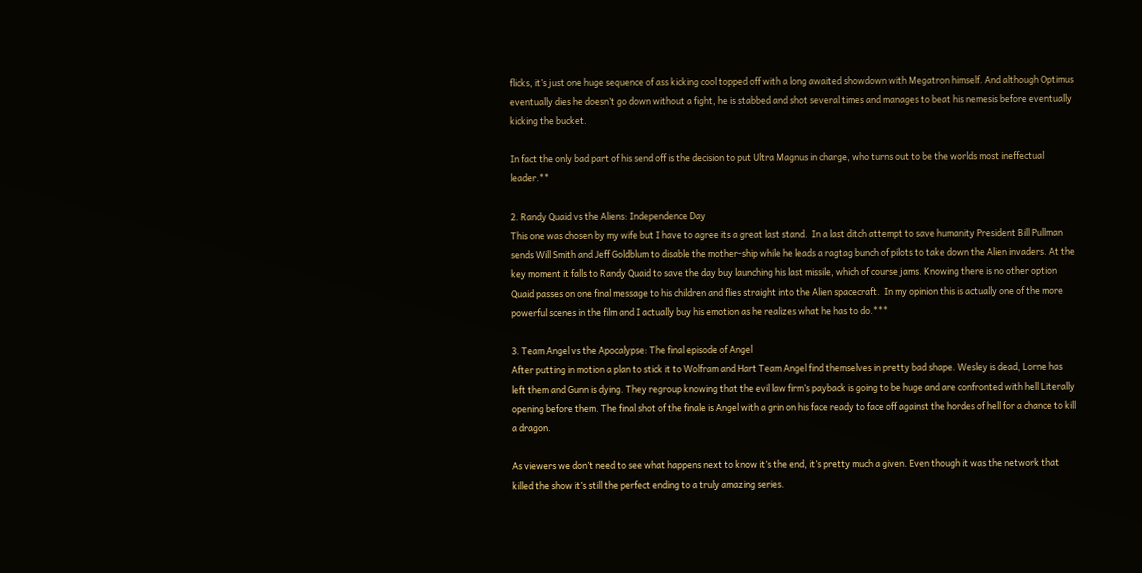flicks, it’s just one huge sequence of ass kicking cool topped off with a long awaited showdown with Megatron himself. And although Optimus eventually dies he doesn’t go down without a fight, he is stabbed and shot several times and manages to beat his nemesis before eventually kicking the bucket.

In fact the only bad part of his send off is the decision to put Ultra Magnus in charge, who turns out to be the worlds most ineffectual leader.**

2. Randy Quaid vs the Aliens: Independence Day
This one was chosen by my wife but I have to agree its a great last stand.  In a last ditch attempt to save humanity President Bill Pullman sends Will Smith and Jeff Goldblum to disable the mother-ship while he leads a ragtag bunch of pilots to take down the Alien invaders. At the key moment it falls to Randy Quaid to save the day buy launching his last missile, which of course jams. Knowing there is no other option Quaid passes on one final message to his children and flies straight into the Alien spacecraft.  In my opinion this is actually one of the more powerful scenes in the film and I actually buy his emotion as he realizes what he has to do.***

3. Team Angel vs the Apocalypse: The final episode of Angel
After putting in motion a plan to stick it to Wolfram and Hart Team Angel find themselves in pretty bad shape. Wesley is dead, Lorne has left them and Gunn is dying. They regroup knowing that the evil law firm’s payback is going to be huge and are confronted with hell Literally opening before them. The final shot of the finale is Angel with a grin on his face ready to face off against the hordes of hell for a chance to kill a dragon.

As viewers we don’t need to see what happens next to know it’s the end, it’s pretty much a given. Even though it was the network that killed the show it’s still the perfect ending to a truly amazing series.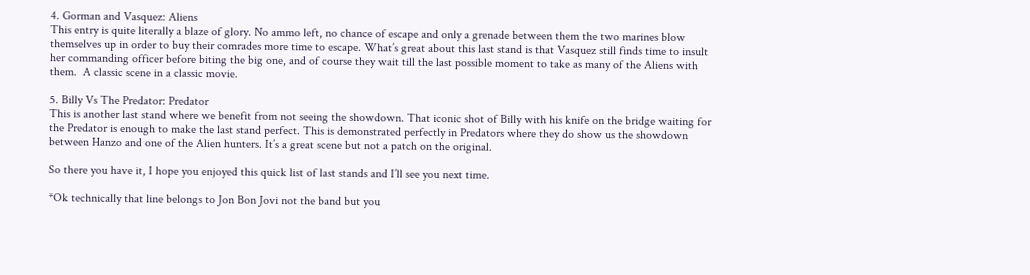4. Gorman and Vasquez: Aliens
This entry is quite literally a blaze of glory. No ammo left, no chance of escape and only a grenade between them the two marines blow themselves up in order to buy their comrades more time to escape. What’s great about this last stand is that Vasquez still finds time to insult her commanding officer before biting the big one, and of course they wait till the last possible moment to take as many of the Aliens with them.  A classic scene in a classic movie.

5. Billy Vs The Predator: Predator
This is another last stand where we benefit from not seeing the showdown. That iconic shot of Billy with his knife on the bridge waiting for the Predator is enough to make the last stand perfect. This is demonstrated perfectly in Predators where they do show us the showdown between Hanzo and one of the Alien hunters. It’s a great scene but not a patch on the original.

So there you have it, I hope you enjoyed this quick list of last stands and I’ll see you next time.

*Ok technically that line belongs to Jon Bon Jovi not the band but you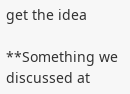get the idea

**Something we discussed at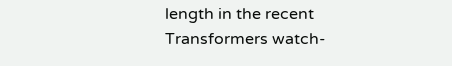length in the recent Transformers watch-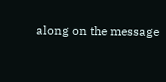along on the message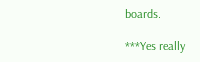boards.

***Yes really